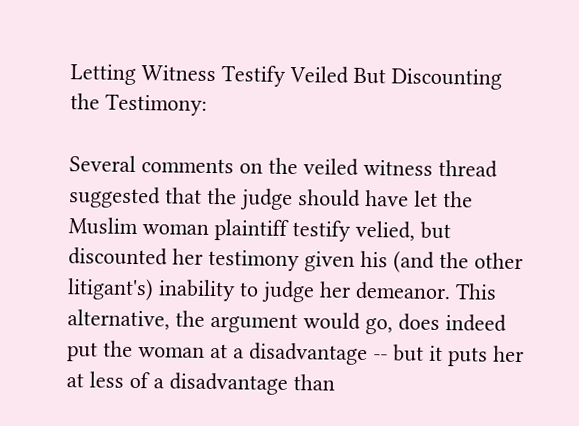Letting Witness Testify Veiled But Discounting the Testimony:

Several comments on the veiled witness thread suggested that the judge should have let the Muslim woman plaintiff testify velied, but discounted her testimony given his (and the other litigant's) inability to judge her demeanor. This alternative, the argument would go, does indeed put the woman at a disadvantage -- but it puts her at less of a disadvantage than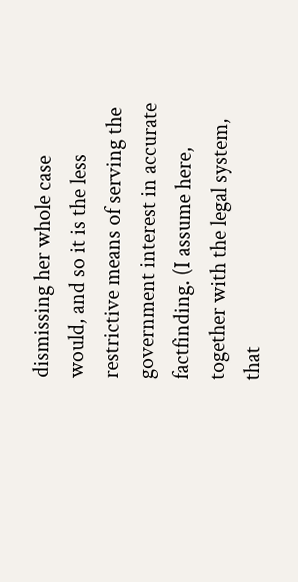dismissing her whole case would, and so it is the less restrictive means of serving the government interest in accurate factfinding. (I assume here, together with the legal system, that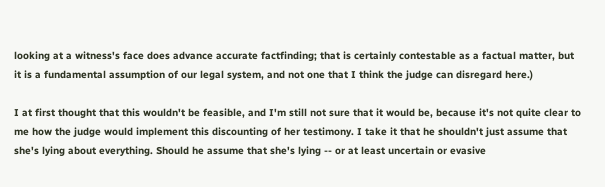looking at a witness's face does advance accurate factfinding; that is certainly contestable as a factual matter, but it is a fundamental assumption of our legal system, and not one that I think the judge can disregard here.)

I at first thought that this wouldn't be feasible, and I'm still not sure that it would be, because it's not quite clear to me how the judge would implement this discounting of her testimony. I take it that he shouldn't just assume that she's lying about everything. Should he assume that she's lying -- or at least uncertain or evasive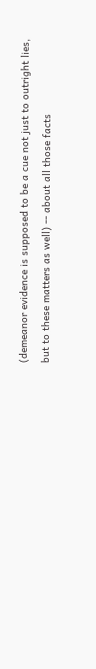(demeanor evidence is supposed to be a cue not just to outright lies, but to these matters as well) -- about all those facts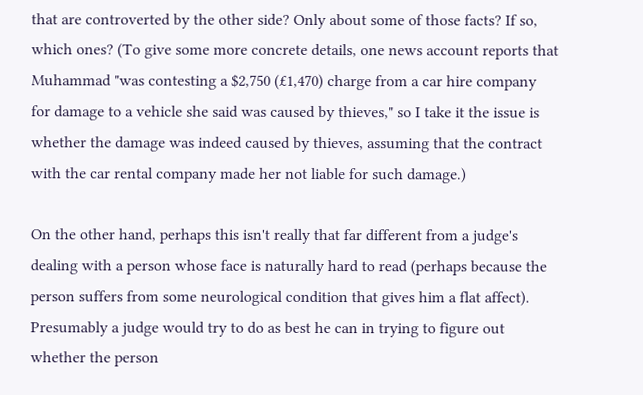that are controverted by the other side? Only about some of those facts? If so, which ones? (To give some more concrete details, one news account reports that Muhammad "was contesting a $2,750 (£1,470) charge from a car hire company for damage to a vehicle she said was caused by thieves," so I take it the issue is whether the damage was indeed caused by thieves, assuming that the contract with the car rental company made her not liable for such damage.)

On the other hand, perhaps this isn't really that far different from a judge's dealing with a person whose face is naturally hard to read (perhaps because the person suffers from some neurological condition that gives him a flat affect). Presumably a judge would try to do as best he can in trying to figure out whether the person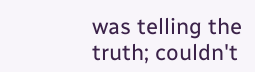was telling the truth; couldn't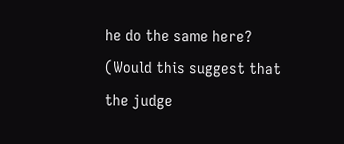he do the same here? (Would this suggest that the judge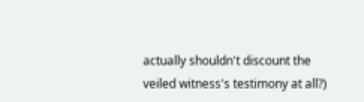actually shouldn't discount the veiled witness's testimony at all?)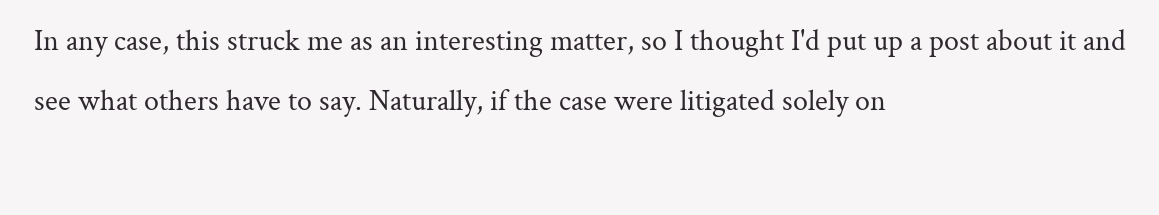In any case, this struck me as an interesting matter, so I thought I'd put up a post about it and see what others have to say. Naturally, if the case were litigated solely on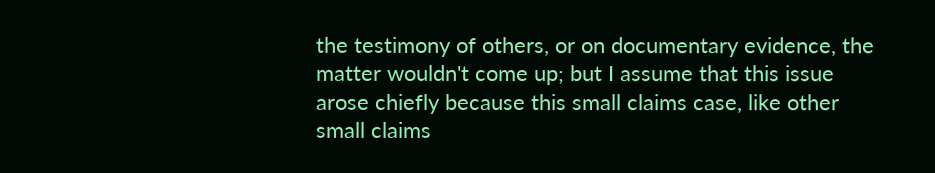the testimony of others, or on documentary evidence, the matter wouldn't come up; but I assume that this issue arose chiefly because this small claims case, like other small claims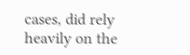cases, did rely heavily on the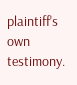plaintiff's own testimony.